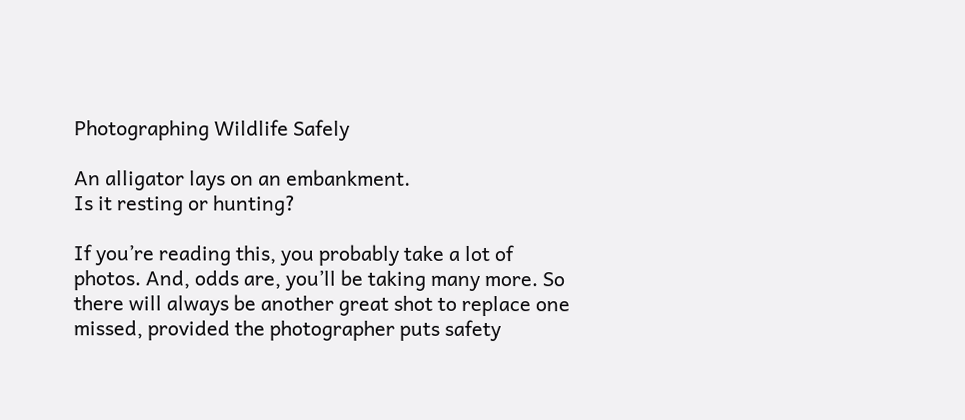Photographing Wildlife Safely

An alligator lays on an embankment.
Is it resting or hunting?

If you’re reading this, you probably take a lot of photos. And, odds are, you’ll be taking many more. So there will always be another great shot to replace one missed, provided the photographer puts safety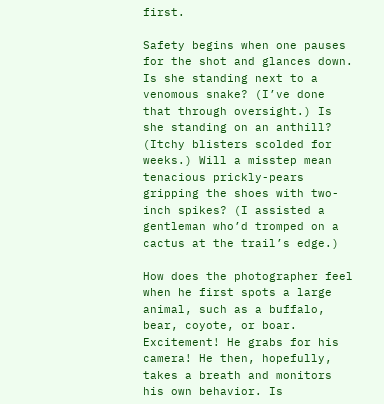first.

Safety begins when one pauses for the shot and glances down. Is she standing next to a venomous snake? (I’ve done that through oversight.) Is she standing on an anthill? (Itchy blisters scolded for weeks.) Will a misstep mean tenacious prickly-pears gripping the shoes with two-inch spikes? (I assisted a gentleman who’d tromped on a cactus at the trail’s edge.)

How does the photographer feel when he first spots a large animal, such as a buffalo, bear, coyote, or boar. Excitement! He grabs for his camera! He then, hopefully, takes a breath and monitors his own behavior. Is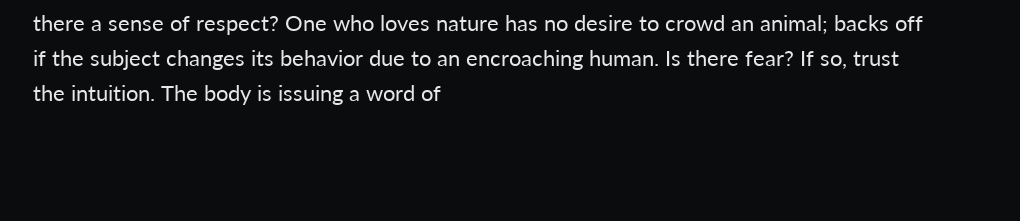there a sense of respect? One who loves nature has no desire to crowd an animal; backs off if the subject changes its behavior due to an encroaching human. Is there fear? If so, trust the intuition. The body is issuing a word of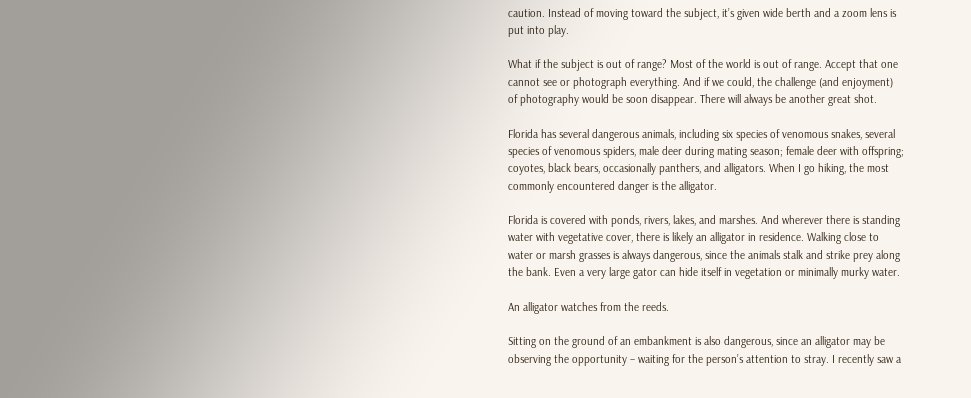caution. Instead of moving toward the subject, it’s given wide berth and a zoom lens is put into play.

What if the subject is out of range? Most of the world is out of range. Accept that one cannot see or photograph everything. And if we could, the challenge (and enjoyment) of photography would be soon disappear. There will always be another great shot.

Florida has several dangerous animals, including six species of venomous snakes, several species of venomous spiders, male deer during mating season; female deer with offspring; coyotes, black bears, occasionally panthers, and alligators. When I go hiking, the most commonly encountered danger is the alligator.

Florida is covered with ponds, rivers, lakes, and marshes. And wherever there is standing water with vegetative cover, there is likely an alligator in residence. Walking close to water or marsh grasses is always dangerous, since the animals stalk and strike prey along the bank. Even a very large gator can hide itself in vegetation or minimally murky water.

An alligator watches from the reeds.

Sitting on the ground of an embankment is also dangerous, since an alligator may be observing the opportunity – waiting for the person’s attention to stray. I recently saw a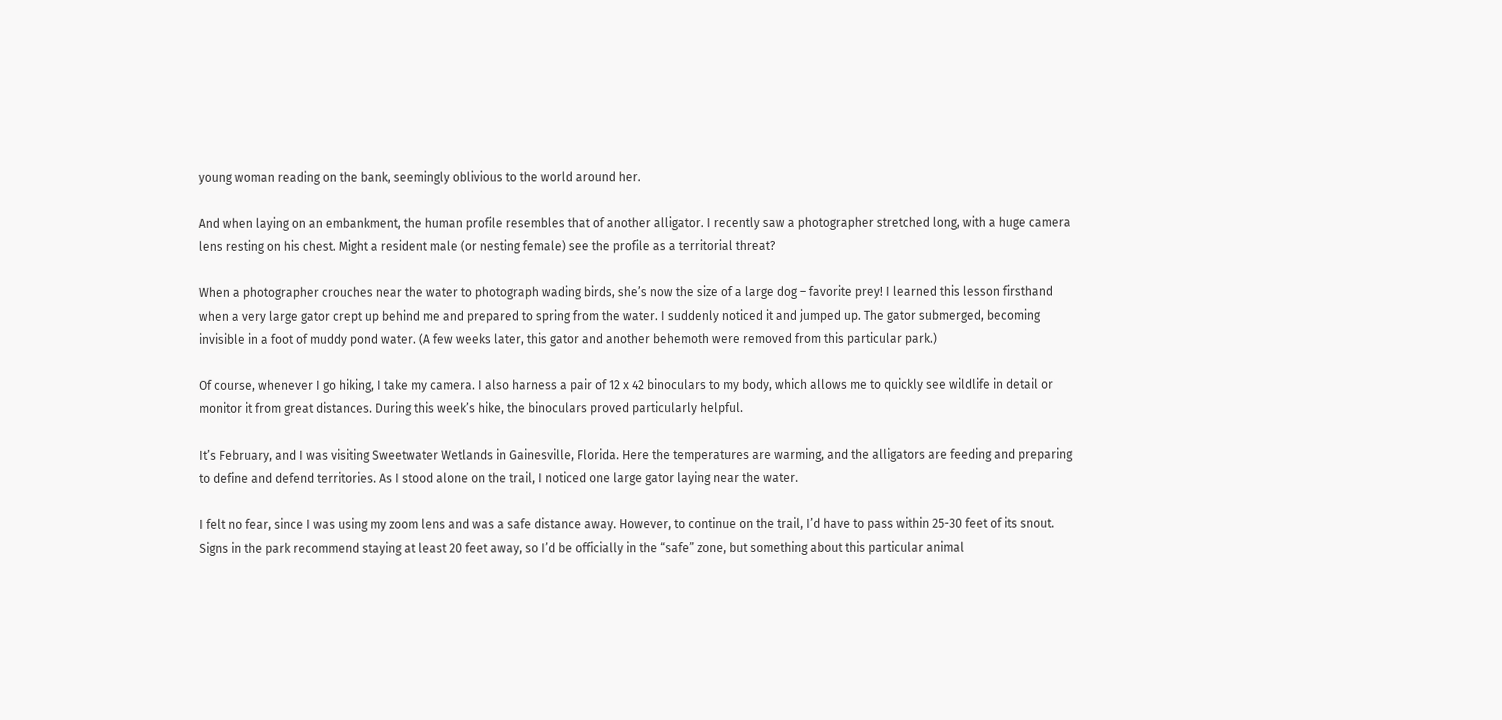young woman reading on the bank, seemingly oblivious to the world around her.

And when laying on an embankment, the human profile resembles that of another alligator. I recently saw a photographer stretched long, with a huge camera lens resting on his chest. Might a resident male (or nesting female) see the profile as a territorial threat?

When a photographer crouches near the water to photograph wading birds, she’s now the size of a large dog – favorite prey! I learned this lesson firsthand when a very large gator crept up behind me and prepared to spring from the water. I suddenly noticed it and jumped up. The gator submerged, becoming invisible in a foot of muddy pond water. (A few weeks later, this gator and another behemoth were removed from this particular park.)

Of course, whenever I go hiking, I take my camera. I also harness a pair of 12 x 42 binoculars to my body, which allows me to quickly see wildlife in detail or monitor it from great distances. During this week’s hike, the binoculars proved particularly helpful.

It’s February, and I was visiting Sweetwater Wetlands in Gainesville, Florida. Here the temperatures are warming, and the alligators are feeding and preparing to define and defend territories. As I stood alone on the trail, I noticed one large gator laying near the water.

I felt no fear, since I was using my zoom lens and was a safe distance away. However, to continue on the trail, I’d have to pass within 25-30 feet of its snout. Signs in the park recommend staying at least 20 feet away, so I’d be officially in the “safe” zone, but something about this particular animal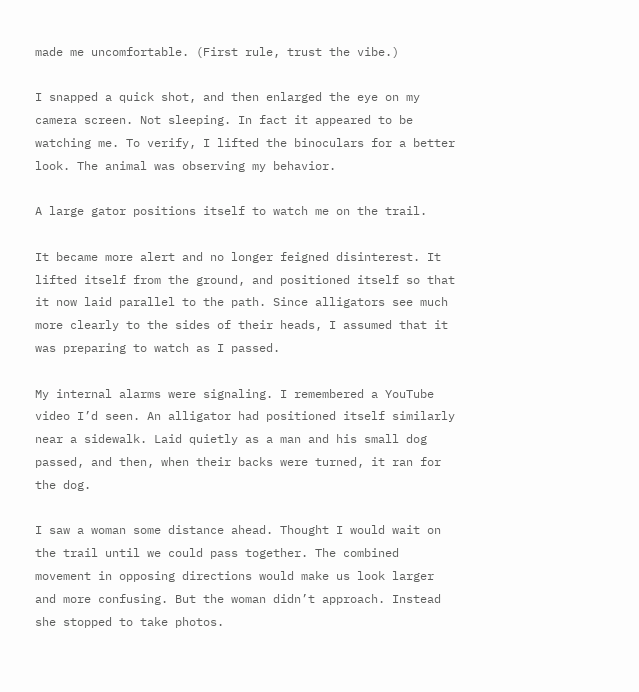made me uncomfortable. (First rule, trust the vibe.)

I snapped a quick shot, and then enlarged the eye on my camera screen. Not sleeping. In fact it appeared to be watching me. To verify, I lifted the binoculars for a better look. The animal was observing my behavior.

A large gator positions itself to watch me on the trail.

It became more alert and no longer feigned disinterest. It lifted itself from the ground, and positioned itself so that it now laid parallel to the path. Since alligators see much more clearly to the sides of their heads, I assumed that it was preparing to watch as I passed.

My internal alarms were signaling. I remembered a YouTube video I’d seen. An alligator had positioned itself similarly near a sidewalk. Laid quietly as a man and his small dog passed, and then, when their backs were turned, it ran for the dog.

I saw a woman some distance ahead. Thought I would wait on the trail until we could pass together. The combined movement in opposing directions would make us look larger and more confusing. But the woman didn’t approach. Instead she stopped to take photos.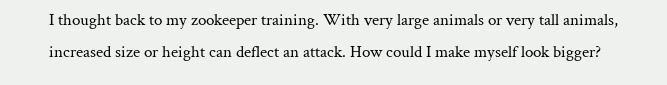I thought back to my zookeeper training. With very large animals or very tall animals, increased size or height can deflect an attack. How could I make myself look bigger?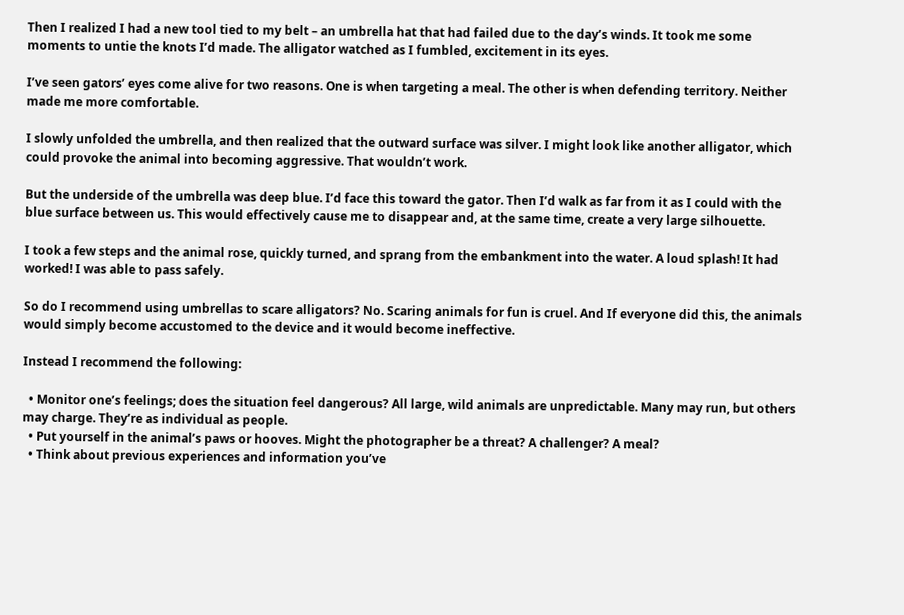Then I realized I had a new tool tied to my belt – an umbrella hat that had failed due to the day’s winds. It took me some moments to untie the knots I’d made. The alligator watched as I fumbled, excitement in its eyes.

I’ve seen gators’ eyes come alive for two reasons. One is when targeting a meal. The other is when defending territory. Neither made me more comfortable.

I slowly unfolded the umbrella, and then realized that the outward surface was silver. I might look like another alligator, which could provoke the animal into becoming aggressive. That wouldn’t work.

But the underside of the umbrella was deep blue. I’d face this toward the gator. Then I’d walk as far from it as I could with the blue surface between us. This would effectively cause me to disappear and, at the same time, create a very large silhouette.

I took a few steps and the animal rose, quickly turned, and sprang from the embankment into the water. A loud splash! It had worked! I was able to pass safely.

So do I recommend using umbrellas to scare alligators? No. Scaring animals for fun is cruel. And If everyone did this, the animals would simply become accustomed to the device and it would become ineffective.

Instead I recommend the following:

  • Monitor one’s feelings; does the situation feel dangerous? All large, wild animals are unpredictable. Many may run, but others may charge. They’re as individual as people.
  • Put yourself in the animal’s paws or hooves. Might the photographer be a threat? A challenger? A meal?
  • Think about previous experiences and information you’ve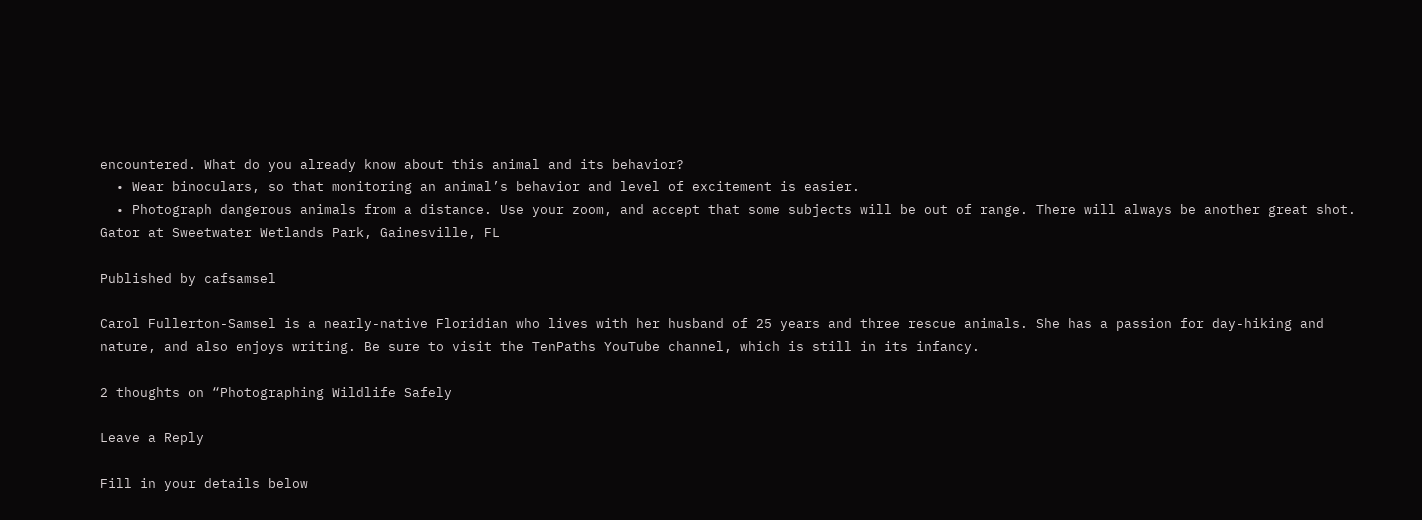encountered. What do you already know about this animal and its behavior?
  • Wear binoculars, so that monitoring an animal’s behavior and level of excitement is easier.
  • Photograph dangerous animals from a distance. Use your zoom, and accept that some subjects will be out of range. There will always be another great shot.
Gator at Sweetwater Wetlands Park, Gainesville, FL

Published by cafsamsel

Carol Fullerton-Samsel is a nearly-native Floridian who lives with her husband of 25 years and three rescue animals. She has a passion for day-hiking and nature, and also enjoys writing. Be sure to visit the TenPaths YouTube channel, which is still in its infancy.

2 thoughts on “Photographing Wildlife Safely

Leave a Reply

Fill in your details below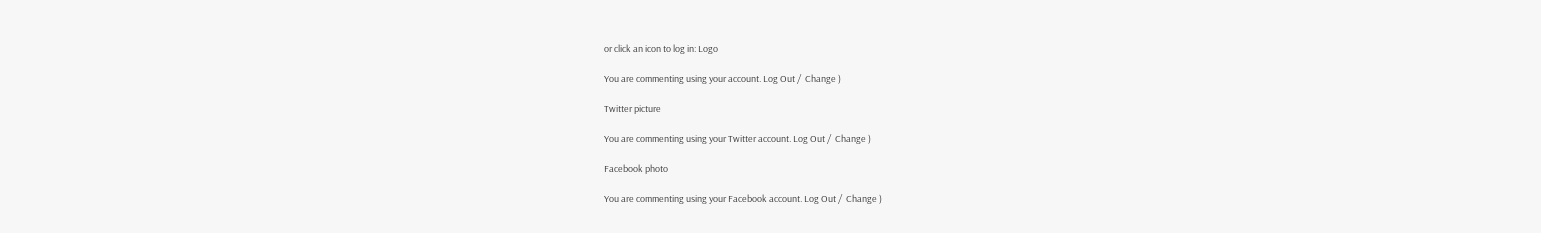or click an icon to log in: Logo

You are commenting using your account. Log Out /  Change )

Twitter picture

You are commenting using your Twitter account. Log Out /  Change )

Facebook photo

You are commenting using your Facebook account. Log Out /  Change )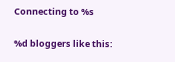Connecting to %s

%d bloggers like this: